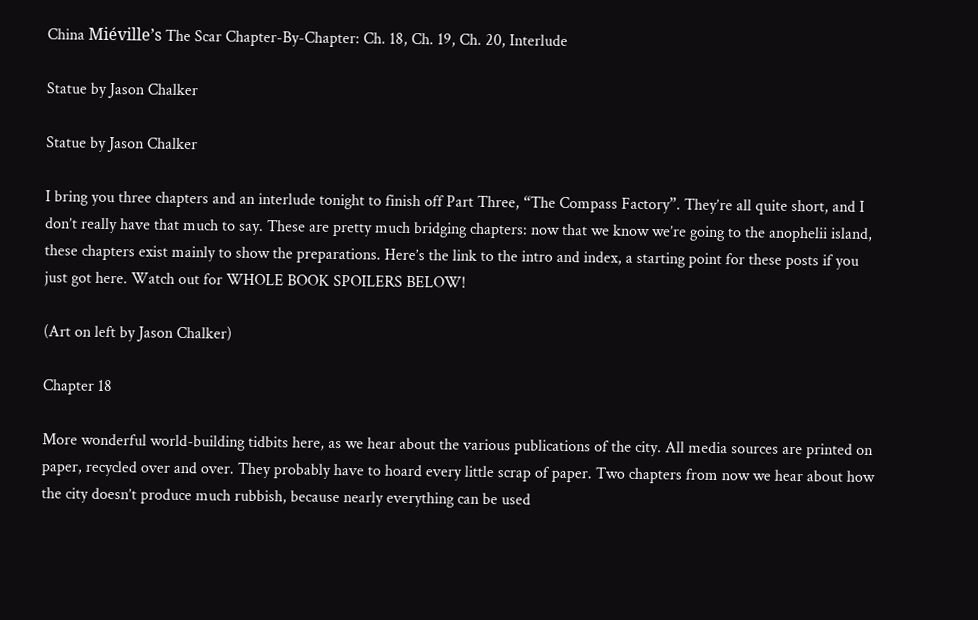China Miéville’s The Scar Chapter-By-Chapter: Ch. 18, Ch. 19, Ch. 20, Interlude

Statue by Jason Chalker

Statue by Jason Chalker

I bring you three chapters and an interlude tonight to finish off Part Three, “The Compass Factory”. They’re all quite short, and I don’t really have that much to say. These are pretty much bridging chapters: now that we know we’re going to the anophelii island, these chapters exist mainly to show the preparations. Here’s the link to the intro and index, a starting point for these posts if you just got here. Watch out for WHOLE BOOK SPOILERS BELOW!

(Art on left by Jason Chalker)

Chapter 18

More wonderful world-building tidbits here, as we hear about the various publications of the city. All media sources are printed on paper, recycled over and over. They probably have to hoard every little scrap of paper. Two chapters from now we hear about how the city doesn’t produce much rubbish, because nearly everything can be used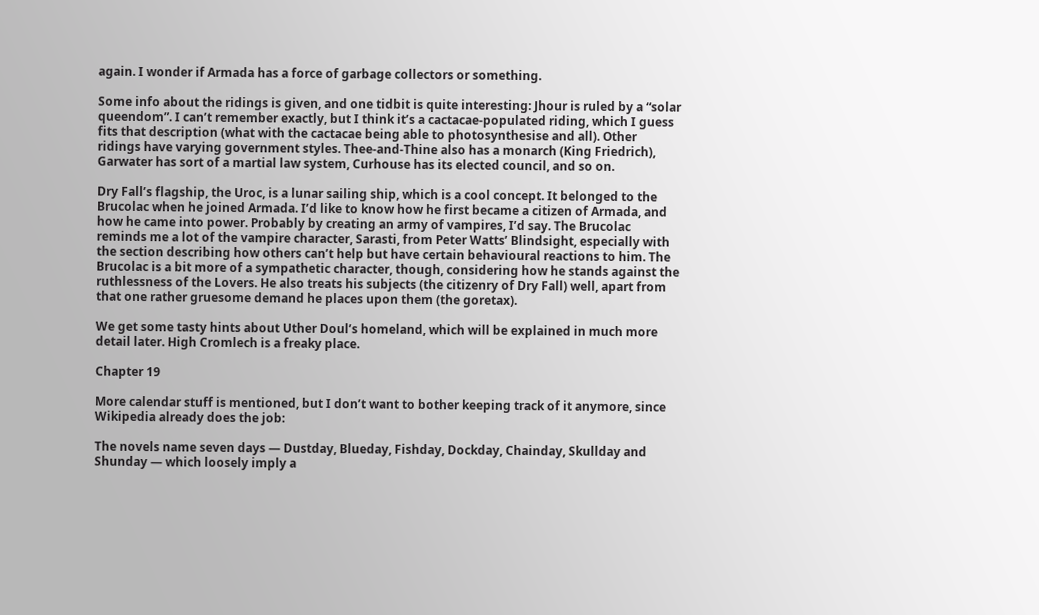again. I wonder if Armada has a force of garbage collectors or something.

Some info about the ridings is given, and one tidbit is quite interesting: Jhour is ruled by a “solar queendom”. I can’t remember exactly, but I think it’s a cactacae-populated riding, which I guess fits that description (what with the cactacae being able to photosynthesise and all). Other ridings have varying government styles. Thee-and-Thine also has a monarch (King Friedrich), Garwater has sort of a martial law system, Curhouse has its elected council, and so on.

Dry Fall’s flagship, the Uroc, is a lunar sailing ship, which is a cool concept. It belonged to the Brucolac when he joined Armada. I’d like to know how he first became a citizen of Armada, and how he came into power. Probably by creating an army of vampires, I’d say. The Brucolac reminds me a lot of the vampire character, Sarasti, from Peter Watts’ Blindsight, especially with the section describing how others can’t help but have certain behavioural reactions to him. The Brucolac is a bit more of a sympathetic character, though, considering how he stands against the ruthlessness of the Lovers. He also treats his subjects (the citizenry of Dry Fall) well, apart from that one rather gruesome demand he places upon them (the goretax).

We get some tasty hints about Uther Doul’s homeland, which will be explained in much more detail later. High Cromlech is a freaky place.

Chapter 19

More calendar stuff is mentioned, but I don’t want to bother keeping track of it anymore, since Wikipedia already does the job:

The novels name seven days — Dustday, Blueday, Fishday, Dockday, Chainday, Skullday and Shunday — which loosely imply a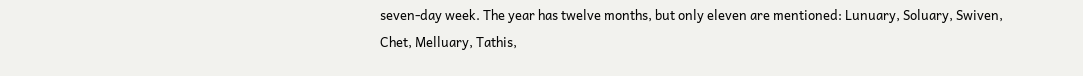seven-day week. The year has twelve months, but only eleven are mentioned: Lunuary, Soluary, Swiven, Chet, Melluary, Tathis,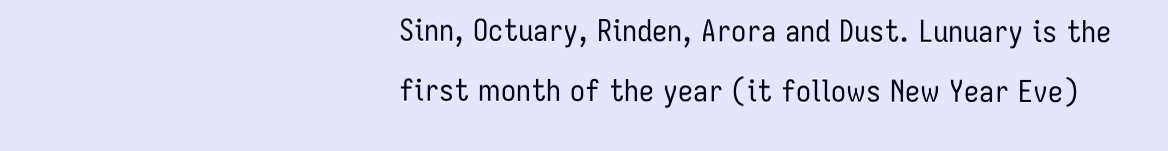Sinn, Octuary, Rinden, Arora and Dust. Lunuary is the first month of the year (it follows New Year Eve)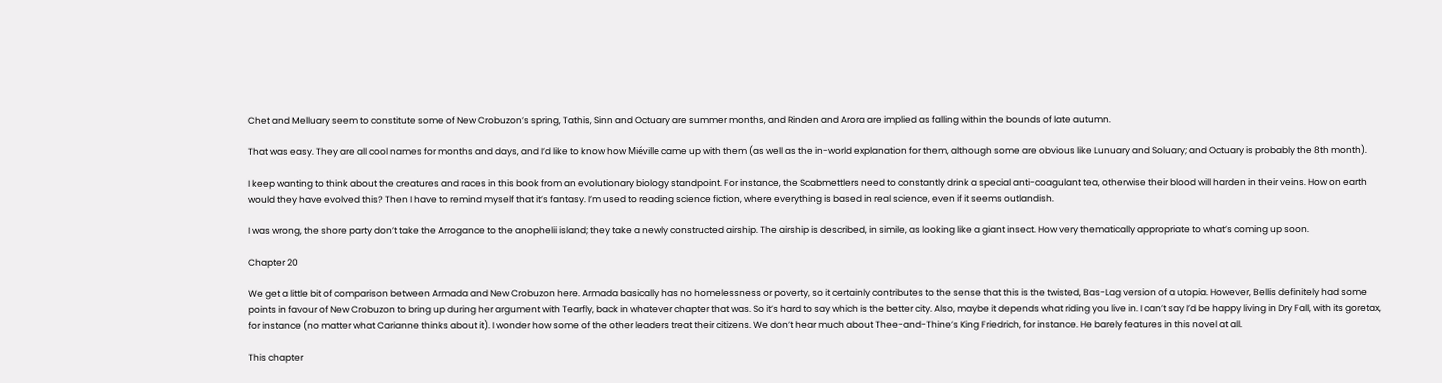Chet and Melluary seem to constitute some of New Crobuzon’s spring, Tathis, Sinn and Octuary are summer months, and Rinden and Arora are implied as falling within the bounds of late autumn.

That was easy. They are all cool names for months and days, and I’d like to know how Miéville came up with them (as well as the in-world explanation for them, although some are obvious like Lunuary and Soluary; and Octuary is probably the 8th month).

I keep wanting to think about the creatures and races in this book from an evolutionary biology standpoint. For instance, the Scabmettlers need to constantly drink a special anti-coagulant tea, otherwise their blood will harden in their veins. How on earth would they have evolved this? Then I have to remind myself that it’s fantasy. I’m used to reading science fiction, where everything is based in real science, even if it seems outlandish.

I was wrong, the shore party don’t take the Arrogance to the anophelii island; they take a newly constructed airship. The airship is described, in simile, as looking like a giant insect. How very thematically appropriate to what’s coming up soon.

Chapter 20

We get a little bit of comparison between Armada and New Crobuzon here. Armada basically has no homelessness or poverty, so it certainly contributes to the sense that this is the twisted, Bas-Lag version of a utopia. However, Bellis definitely had some points in favour of New Crobuzon to bring up during her argument with Tearfly, back in whatever chapter that was. So it’s hard to say which is the better city. Also, maybe it depends what riding you live in. I can’t say I’d be happy living in Dry Fall, with its goretax, for instance (no matter what Carianne thinks about it). I wonder how some of the other leaders treat their citizens. We don’t hear much about Thee-and-Thine’s King Friedrich, for instance. He barely features in this novel at all.

This chapter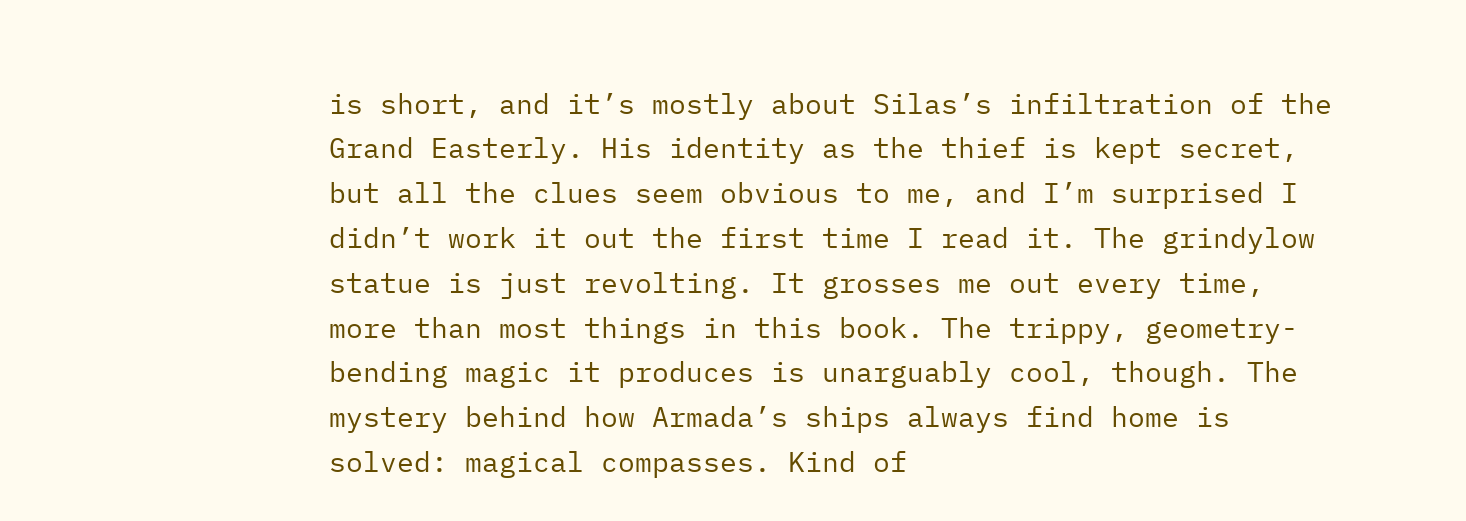is short, and it’s mostly about Silas’s infiltration of the Grand Easterly. His identity as the thief is kept secret, but all the clues seem obvious to me, and I’m surprised I didn’t work it out the first time I read it. The grindylow statue is just revolting. It grosses me out every time, more than most things in this book. The trippy, geometry-bending magic it produces is unarguably cool, though. The mystery behind how Armada’s ships always find home is solved: magical compasses. Kind of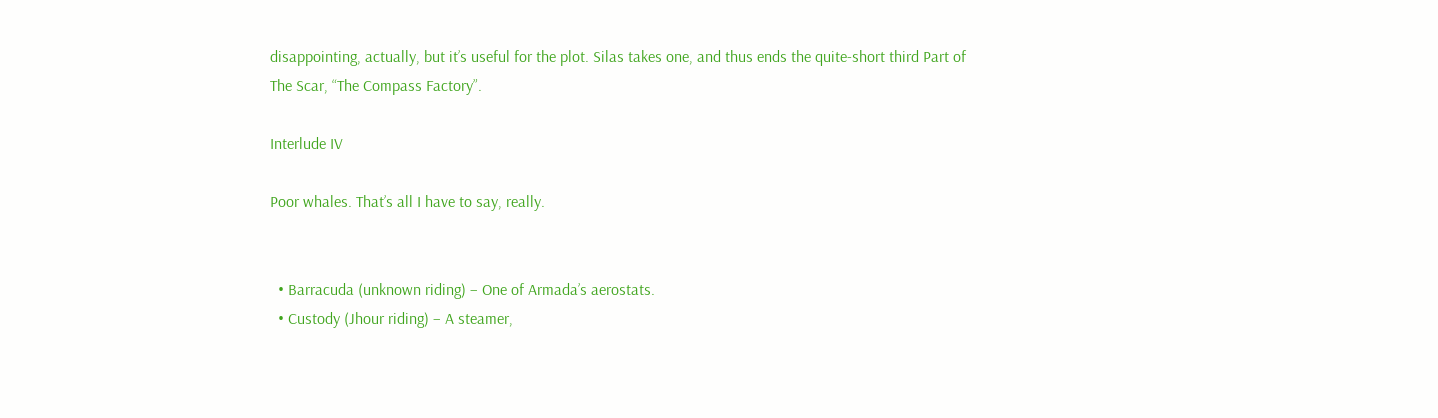disappointing, actually, but it’s useful for the plot. Silas takes one, and thus ends the quite-short third Part of The Scar, “The Compass Factory”.

Interlude IV

Poor whales. That’s all I have to say, really.


  • Barracuda (unknown riding) – One of Armada’s aerostats.
  • Custody (Jhour riding) – A steamer,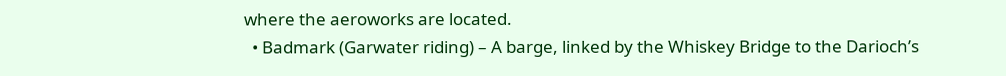where the aeroworks are located.
  • Badmark (Garwater riding) – A barge, linked by the Whiskey Bridge to the Darioch’s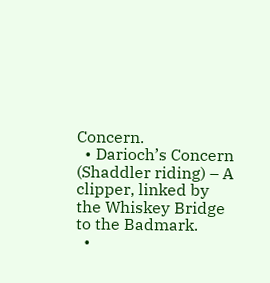Concern.
  • Darioch’s Concern (Shaddler riding) – A clipper, linked by the Whiskey Bridge to the Badmark.
  •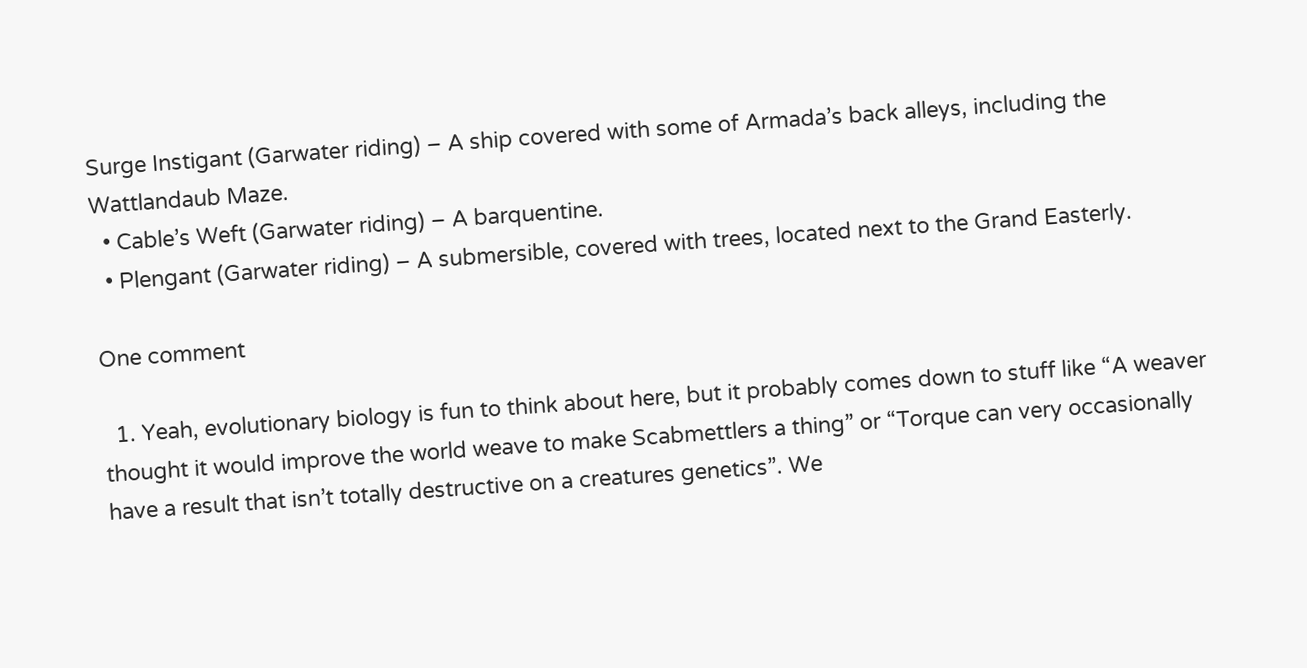Surge Instigant (Garwater riding) – A ship covered with some of Armada’s back alleys, including the Wattlandaub Maze.
  • Cable’s Weft (Garwater riding) – A barquentine.
  • Plengant (Garwater riding) – A submersible, covered with trees, located next to the Grand Easterly.

One comment

  1. Yeah, evolutionary biology is fun to think about here, but it probably comes down to stuff like “A weaver thought it would improve the world weave to make Scabmettlers a thing” or “Torque can very occasionally have a result that isn’t totally destructive on a creatures genetics”. We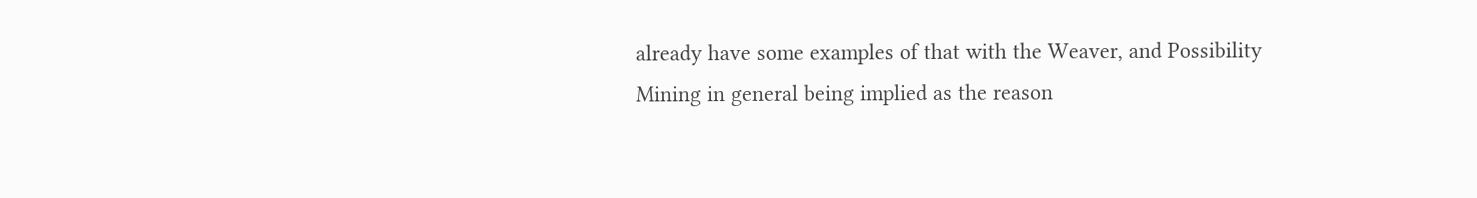already have some examples of that with the Weaver, and Possibility Mining in general being implied as the reason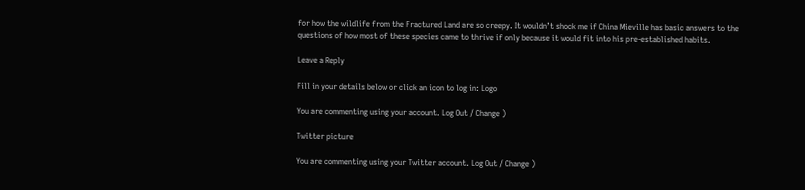for how the wildlife from the Fractured Land are so creepy. It wouldn’t shock me if China Mieville has basic answers to the questions of how most of these species came to thrive if only because it would fit into his pre-established habits.

Leave a Reply

Fill in your details below or click an icon to log in: Logo

You are commenting using your account. Log Out / Change )

Twitter picture

You are commenting using your Twitter account. Log Out / Change )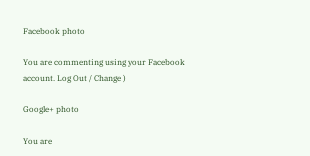Facebook photo

You are commenting using your Facebook account. Log Out / Change )

Google+ photo

You are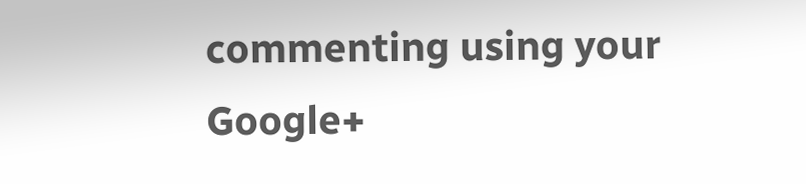commenting using your Google+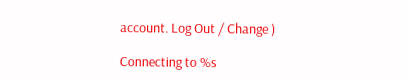account. Log Out / Change )

Connecting to %s